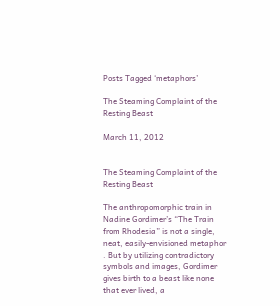Posts Tagged ‘metaphors’

The Steaming Complaint of the Resting Beast

March 11, 2012


The Steaming Complaint of the Resting Beast

The anthropomorphic train in Nadine Gordimer’s “The Train from Rhodesia” is not a single, neat, easily-envisioned metaphor
. But by utilizing contradictory symbols and images, Gordimer gives birth to a beast like none that ever lived, a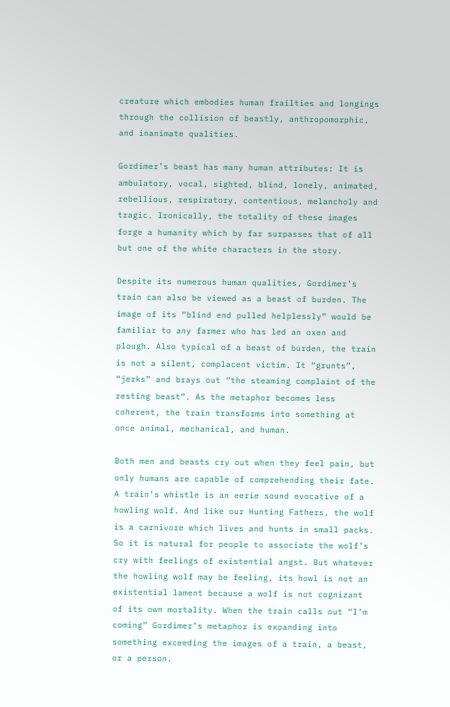creature which embodies human frailties and longings through the collision of beastly, anthropomorphic, and inanimate qualities.

Gordimer’s beast has many human attributes: It is ambulatory, vocal, sighted, blind, lonely, animated, rebellious, respiratory, contentious, melancholy and tragic. Ironically, the totality of these images forge a humanity which by far surpasses that of all but one of the white characters in the story.

Despite its numerous human qualities, Gordimer’s train can also be viewed as a beast of burden. The image of its “blind end pulled helplessly” would be familiar to any farmer who has led an oxen and plough. Also typical of a beast of burden, the train is not a silent, complacent victim. It “grunts”, “jerks” and brays out “the steaming complaint of the resting beast”. As the metaphor becomes less coherent, the train transforms into something at once animal, mechanical, and human.

Both men and beasts cry out when they feel pain, but only humans are capable of comprehending their fate. A train’s whistle is an eerie sound evocative of a howling wolf. And like our Hunting Fathers, the wolf is a carnivore which lives and hunts in small packs. So it is natural for people to associate the wolf’s cry with feelings of existential angst. But whatever the howling wolf may be feeling, its howl is not an existential lament because a wolf is not cognizant of its own mortality. When the train calls out “I’m coming” Gordimer’s metaphor is expanding into something exceeding the images of a train, a beast, or a person.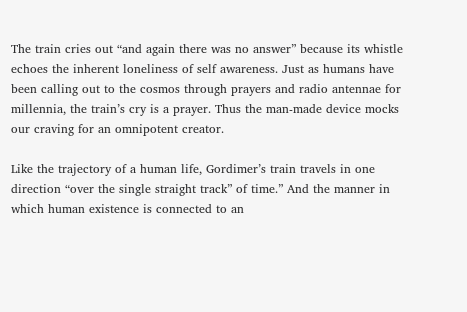The train cries out “and again there was no answer” because its whistle echoes the inherent loneliness of self awareness. Just as humans have been calling out to the cosmos through prayers and radio antennae for millennia, the train’s cry is a prayer. Thus the man-made device mocks our craving for an omnipotent creator.

Like the trajectory of a human life, Gordimer’s train travels in one direction “over the single straight track” of time.” And the manner in which human existence is connected to an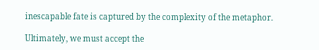inescapable fate is captured by the complexity of the metaphor.

Ultimately, we must accept the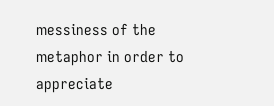messiness of the metaphor in order to appreciate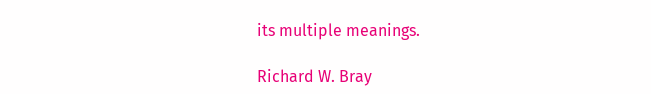its multiple meanings.

Richard W. Bray